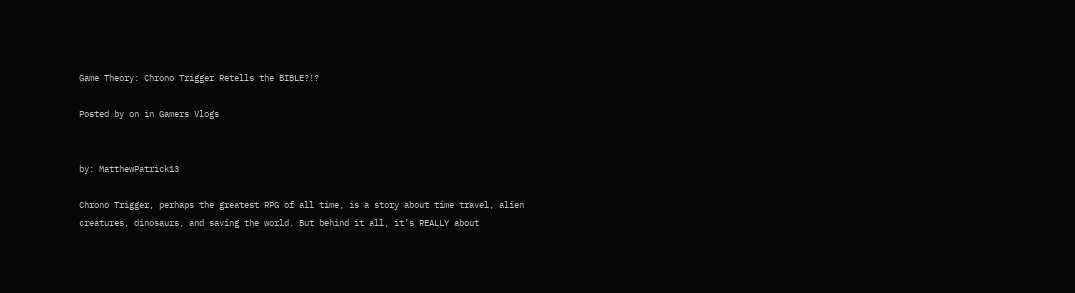Game Theory: Chrono Trigger Retells the BIBLE?!?

Posted by on in Gamers Vlogs


by: MatthewPatrick13

Chrono Trigger, perhaps the greatest RPG of all time, is a story about time travel, alien creatures, dinosaurs, and saving the world. But behind it all, it’s REALLY about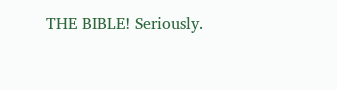THE BIBLE! Seriously.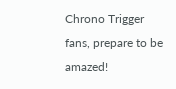Chrono Trigger fans, prepare to be amazed!